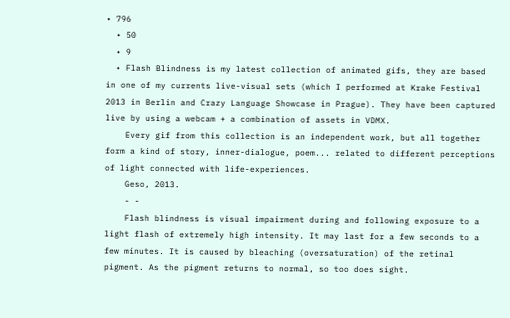• 796
  • 50
  • 9
  • Flash Blindness is my latest collection of animated gifs, they are based in one of my currents live-visual sets (which I performed at Krake Festival 2013 in Berlin and Crazy Language Showcase in Prague). They have been captured live by using a webcam + a combination of assets in VDMX.
    Every gif from this collection is an independent work, but all together form a kind of story, inner-dialogue, poem... related to different perceptions of light connected with life-experiences.
    Geso, 2013.
    - -
    Flash blindness is visual impairment during and following exposure to a light flash of extremely high intensity. It may last for a few seconds to a few minutes. It is caused by bleaching (oversaturation) of the retinal pigment. As the pigment returns to normal, so too does sight.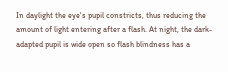In daylight the eye's pupil constricts, thus reducing the amount of light entering after a flash. At night, the dark-adapted pupil is wide open so flash blindness has a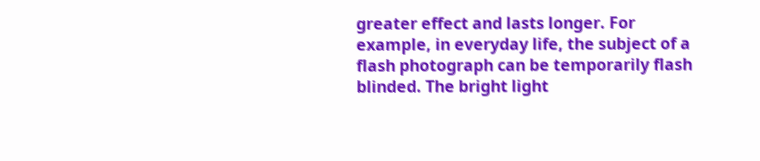greater effect and lasts longer. For example, in everyday life, the subject of a flash photograph can be temporarily flash blinded. The bright light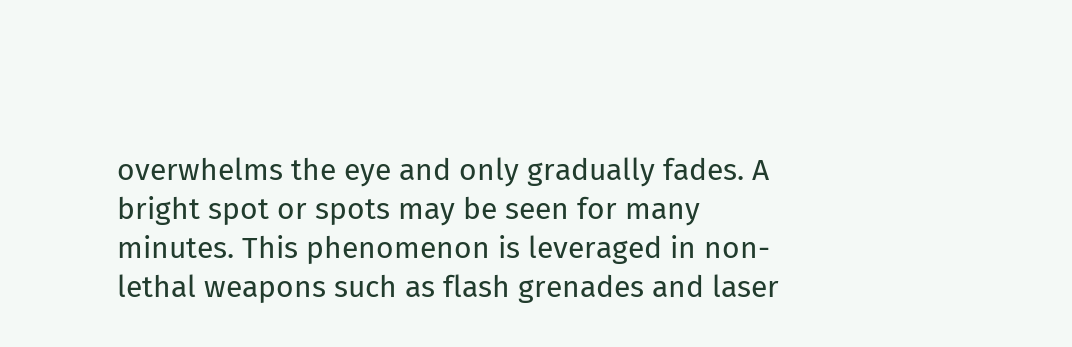overwhelms the eye and only gradually fades. A bright spot or spots may be seen for many minutes. This phenomenon is leveraged in non-lethal weapons such as flash grenades and laser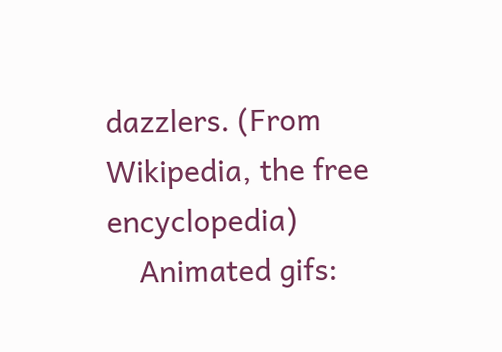dazzlers. (From Wikipedia, the free encyclopedia)
    Animated gifs: